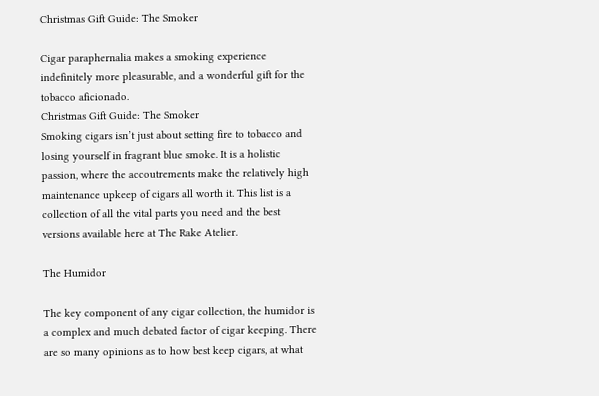Christmas Gift Guide: The Smoker

Cigar paraphernalia makes a smoking experience indefinitely more pleasurable, and a wonderful gift for the tobacco aficionado.
Christmas Gift Guide: The Smoker
Smoking cigars isn’t just about setting fire to tobacco and losing yourself in fragrant blue smoke. It is a holistic passion, where the accoutrements make the relatively high maintenance upkeep of cigars all worth it. This list is a collection of all the vital parts you need and the best versions available here at The Rake Atelier.

The Humidor

The key component of any cigar collection, the humidor is a complex and much debated factor of cigar keeping. There are so many opinions as to how best keep cigars, at what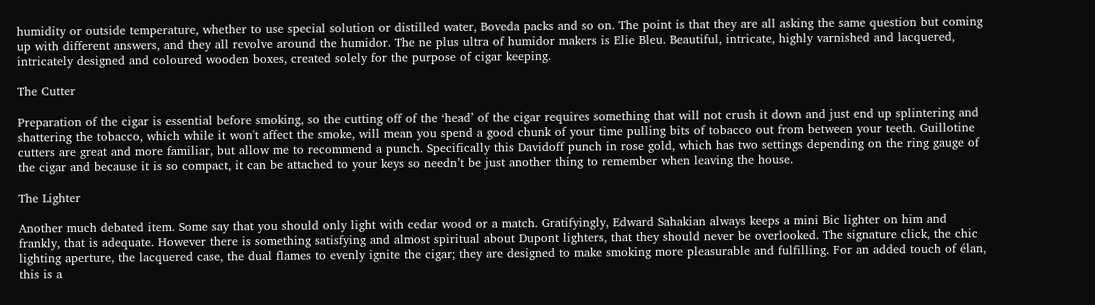humidity or outside temperature, whether to use special solution or distilled water, Boveda packs and so on. The point is that they are all asking the same question but coming up with different answers, and they all revolve around the humidor. The ne plus ultra of humidor makers is Elie Bleu. Beautiful, intricate, highly varnished and lacquered, intricately designed and coloured wooden boxes, created solely for the purpose of cigar keeping.

The Cutter

Preparation of the cigar is essential before smoking, so the cutting off of the ‘head’ of the cigar requires something that will not crush it down and just end up splintering and shattering the tobacco, which while it won't affect the smoke, will mean you spend a good chunk of your time pulling bits of tobacco out from between your teeth. Guillotine cutters are great and more familiar, but allow me to recommend a punch. Specifically this Davidoff punch in rose gold, which has two settings depending on the ring gauge of the cigar and because it is so compact, it can be attached to your keys so needn’t be just another thing to remember when leaving the house.

The Lighter

Another much debated item. Some say that you should only light with cedar wood or a match. Gratifyingly, Edward Sahakian always keeps a mini Bic lighter on him and frankly, that is adequate. However there is something satisfying and almost spiritual about Dupont lighters, that they should never be overlooked. The signature click, the chic lighting aperture, the lacquered case, the dual flames to evenly ignite the cigar; they are designed to make smoking more pleasurable and fulfilling. For an added touch of élan, this is a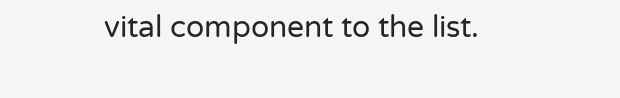vital component to the list.